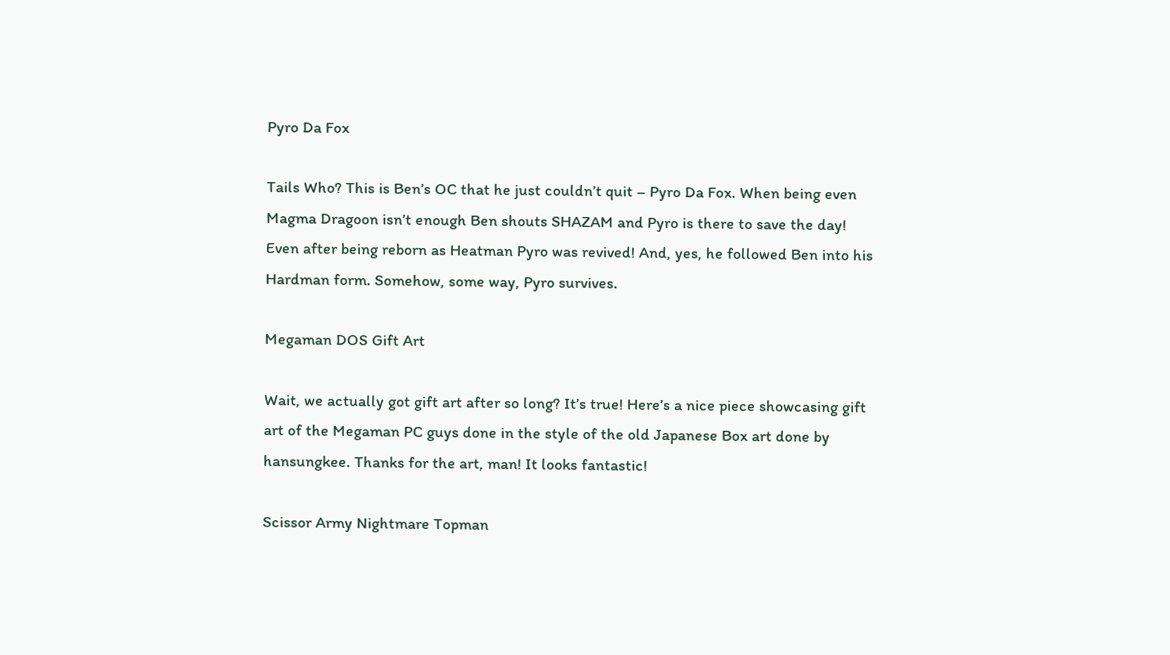Pyro Da Fox

Tails Who? This is Ben’s OC that he just couldn’t quit – Pyro Da Fox. When being even Magma Dragoon isn’t enough Ben shouts SHAZAM and Pyro is there to save the day! Even after being reborn as Heatman Pyro was revived! And, yes, he followed Ben into his Hardman form. Somehow, some way, Pyro survives.

Megaman DOS Gift Art

Wait, we actually got gift art after so long? It’s true! Here’s a nice piece showcasing gift art of the Megaman PC guys done in the style of the old Japanese Box art done by hansungkee. Thanks for the art, man! It looks fantastic!

Scissor Army Nightmare Topman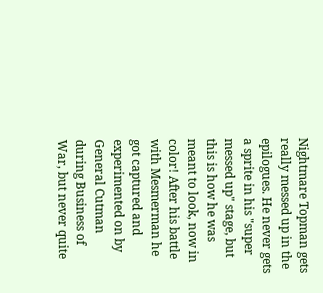Nightmare Topman gets really messed up in the epilogues. He never gets a sprite in his "super messed up" stage, but this is how he was meant to look, now in color! After his battle with Mesmerman he got captured and experimented on by General Cutman during Business of War, but never quite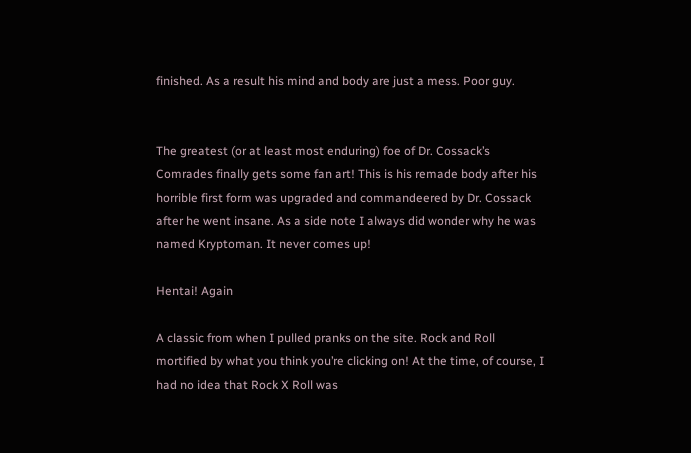finished. As a result his mind and body are just a mess. Poor guy.


The greatest (or at least most enduring) foe of Dr. Cossack’s Comrades finally gets some fan art! This is his remade body after his horrible first form was upgraded and commandeered by Dr. Cossack after he went insane. As a side note I always did wonder why he was named Kryptoman. It never comes up!

Hentai! Again

A classic from when I pulled pranks on the site. Rock and Roll mortified by what you think you’re clicking on! At the time, of course, I had no idea that Rock X Roll was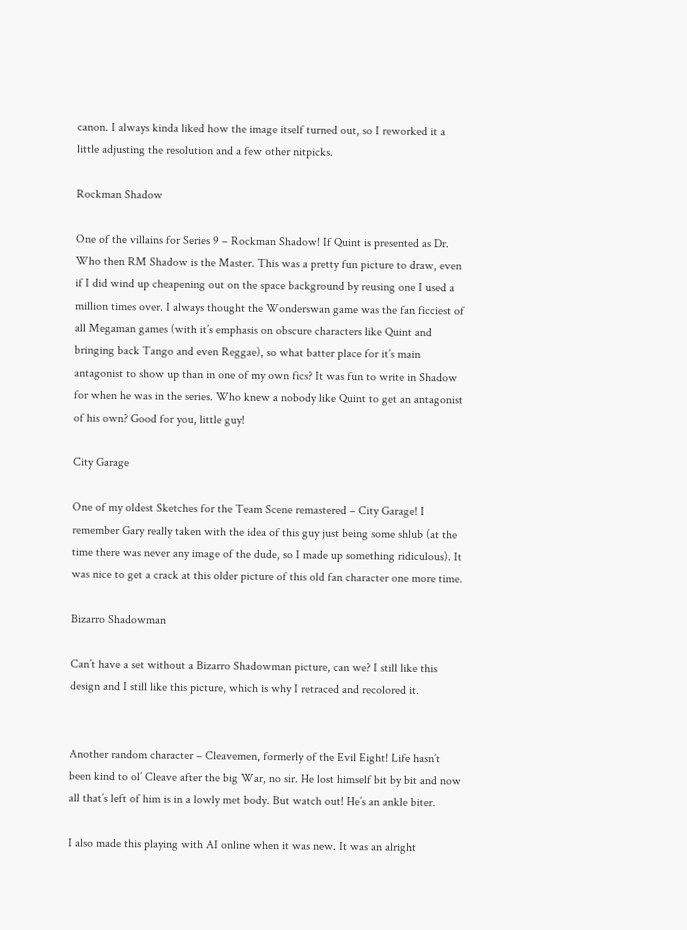canon. I always kinda liked how the image itself turned out, so I reworked it a little adjusting the resolution and a few other nitpicks.

Rockman Shadow

One of the villains for Series 9 – Rockman Shadow! If Quint is presented as Dr. Who then RM Shadow is the Master. This was a pretty fun picture to draw, even if I did wind up cheapening out on the space background by reusing one I used a million times over. I always thought the Wonderswan game was the fan ficciest of all Megaman games (with it’s emphasis on obscure characters like Quint and bringing back Tango and even Reggae), so what batter place for it’s main antagonist to show up than in one of my own fics? It was fun to write in Shadow for when he was in the series. Who knew a nobody like Quint to get an antagonist of his own? Good for you, little guy!

City Garage

One of my oldest Sketches for the Team Scene remastered – City Garage! I remember Gary really taken with the idea of this guy just being some shlub (at the time there was never any image of the dude, so I made up something ridiculous). It was nice to get a crack at this older picture of this old fan character one more time.

Bizarro Shadowman

Can’t have a set without a Bizarro Shadowman picture, can we? I still like this design and I still like this picture, which is why I retraced and recolored it.


Another random character – Cleavemen, formerly of the Evil Eight! Life hasn’t been kind to ol’ Cleave after the big War, no sir. He lost himself bit by bit and now all that’s left of him is in a lowly met body. But watch out! He’s an ankle biter.

I also made this playing with AI online when it was new. It was an alright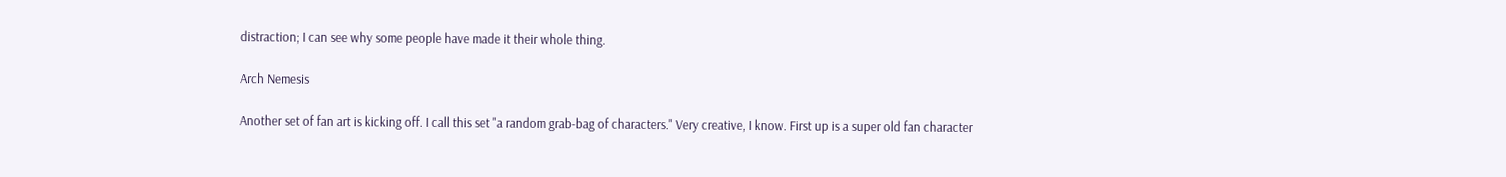distraction; I can see why some people have made it their whole thing.

Arch Nemesis

Another set of fan art is kicking off. I call this set "a random grab-bag of characters." Very creative, I know. First up is a super old fan character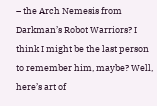– the Arch Nemesis from Darkman’s Robot Warriors? I think I might be the last person to remember him, maybe? Well, here’s art of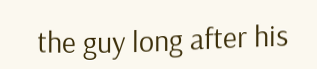the guy long after his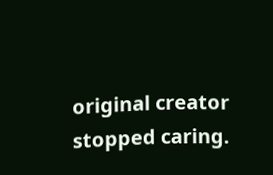original creator stopped caring.